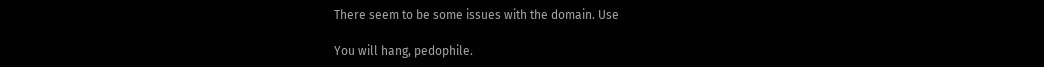There seem to be some issues with the domain. Use

You will hang, pedophile.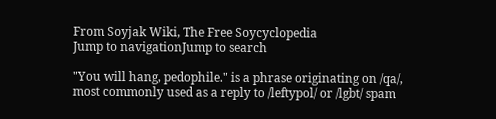From Soyjak Wiki, The Free Soycyclopedia
Jump to navigationJump to search

"You will hang, pedophile." is a phrase originating on /qa/, most commonly used as a reply to /leftypol/ or /lgbt/ spam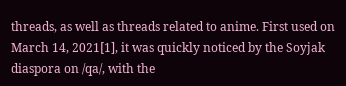threads, as well as threads related to anime. First used on March 14, 2021[1], it was quickly noticed by the Soyjak diaspora on /qa/, with the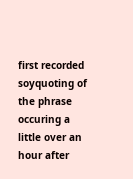first recorded soyquoting of the phrase occuring a little over an hour after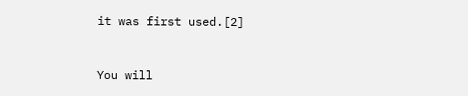it was first used.[2]


You will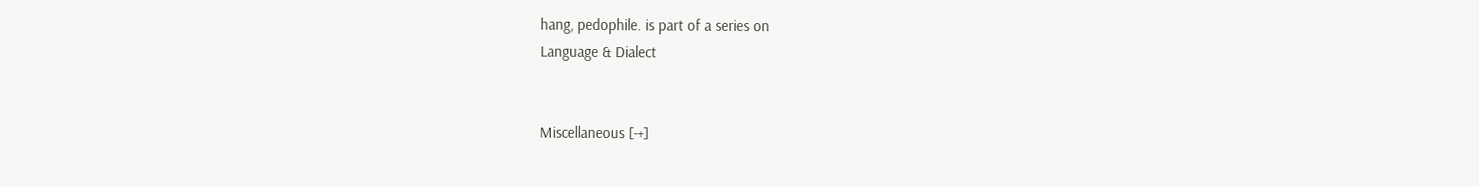hang, pedophile. is part of a series on
Language & Dialect


Miscellaneous [-+]